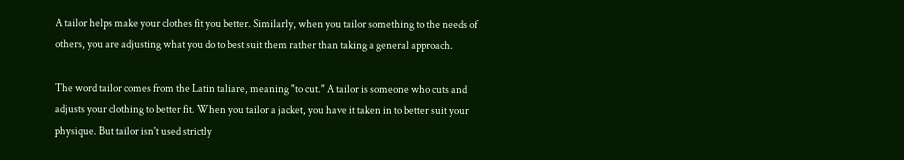A tailor helps make your clothes fit you better. Similarly, when you tailor something to the needs of others, you are adjusting what you do to best suit them rather than taking a general approach.

The word tailor comes from the Latin taliare, meaning "to cut." A tailor is someone who cuts and adjusts your clothing to better fit. When you tailor a jacket, you have it taken in to better suit your physique. But tailor isn't used strictly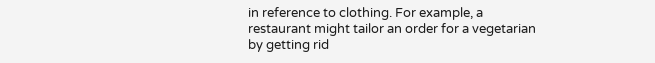in reference to clothing. For example, a restaurant might tailor an order for a vegetarian by getting rid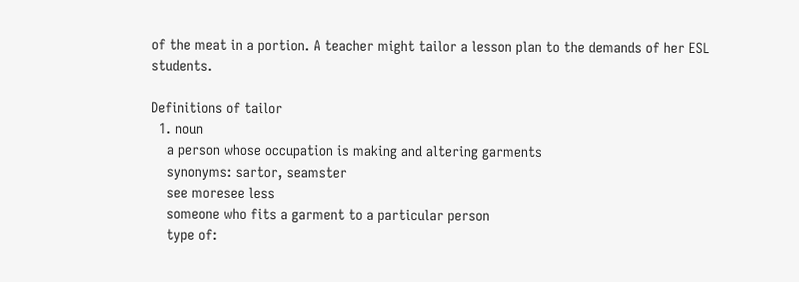of the meat in a portion. A teacher might tailor a lesson plan to the demands of her ESL students.

Definitions of tailor
  1. noun
    a person whose occupation is making and altering garments
    synonyms: sartor, seamster
    see moresee less
    someone who fits a garment to a particular person
    type of: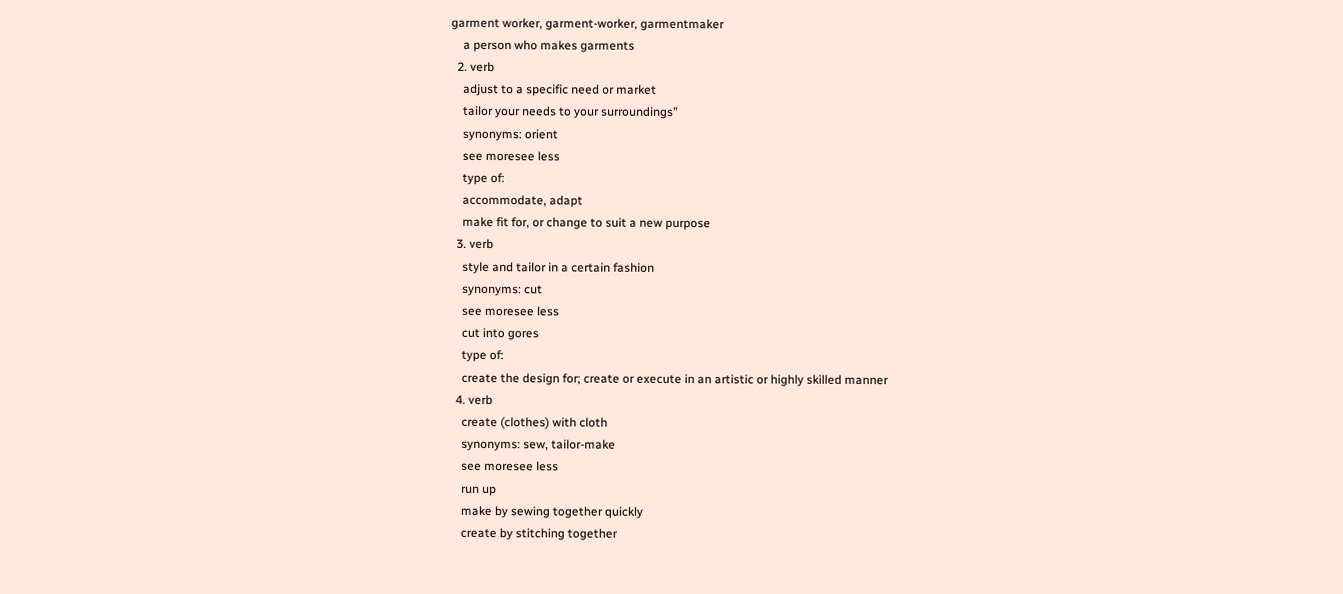garment worker, garment-worker, garmentmaker
    a person who makes garments
  2. verb
    adjust to a specific need or market
    tailor your needs to your surroundings”
    synonyms: orient
    see moresee less
    type of:
    accommodate, adapt
    make fit for, or change to suit a new purpose
  3. verb
    style and tailor in a certain fashion
    synonyms: cut
    see moresee less
    cut into gores
    type of:
    create the design for; create or execute in an artistic or highly skilled manner
  4. verb
    create (clothes) with cloth
    synonyms: sew, tailor-make
    see moresee less
    run up
    make by sewing together quickly
    create by stitching together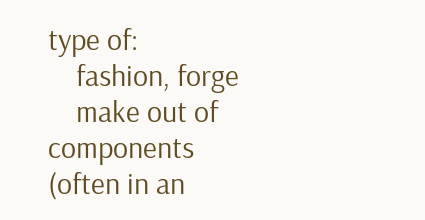type of:
    fashion, forge
    make out of components (often in an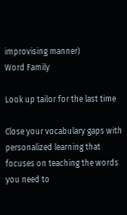improvising manner)
Word Family

Look up tailor for the last time

Close your vocabulary gaps with personalized learning that focuses on teaching the words you need to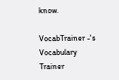know.

VocabTrainer -'s Vocabulary Trainer